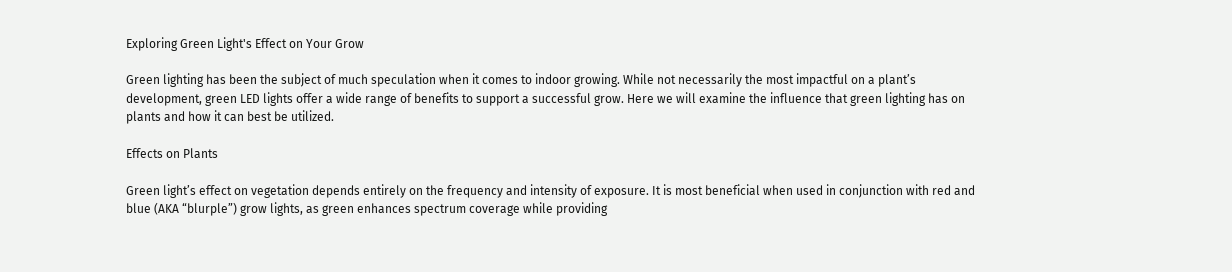Exploring Green Light's Effect on Your Grow

Green lighting has been the subject of much speculation when it comes to indoor growing. While not necessarily the most impactful on a plant’s development, green LED lights offer a wide range of benefits to support a successful grow. Here we will examine the influence that green lighting has on plants and how it can best be utilized.

Effects on Plants

Green light’s effect on vegetation depends entirely on the frequency and intensity of exposure. It is most beneficial when used in conjunction with red and blue (AKA “blurple”) grow lights, as green enhances spectrum coverage while providing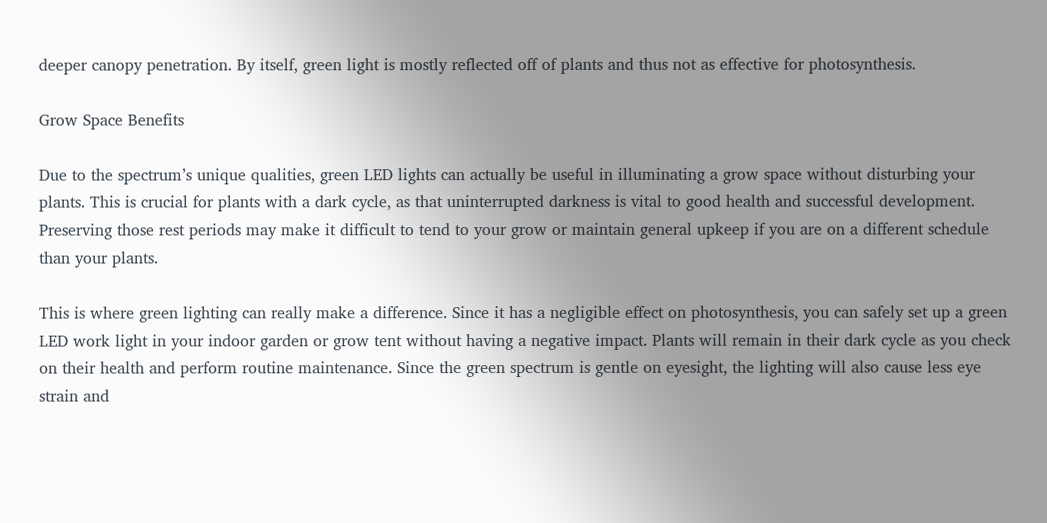deeper canopy penetration. By itself, green light is mostly reflected off of plants and thus not as effective for photosynthesis.

Grow Space Benefits

Due to the spectrum’s unique qualities, green LED lights can actually be useful in illuminating a grow space without disturbing your plants. This is crucial for plants with a dark cycle, as that uninterrupted darkness is vital to good health and successful development. Preserving those rest periods may make it difficult to tend to your grow or maintain general upkeep if you are on a different schedule than your plants.

This is where green lighting can really make a difference. Since it has a negligible effect on photosynthesis, you can safely set up a green LED work light in your indoor garden or grow tent without having a negative impact. Plants will remain in their dark cycle as you check on their health and perform routine maintenance. Since the green spectrum is gentle on eyesight, the lighting will also cause less eye strain and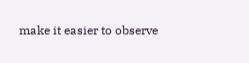make it easier to observe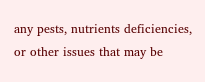any pests, nutrients deficiencies, or other issues that may be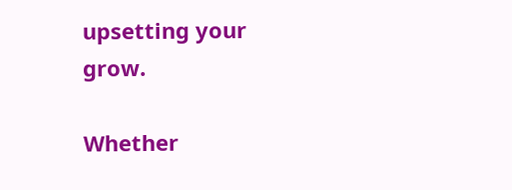upsetting your grow.

Whether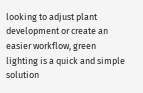looking to adjust plant development or create an easier workflow, green lighting is a quick and simple solution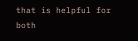that is helpful for both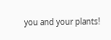you and your plants!